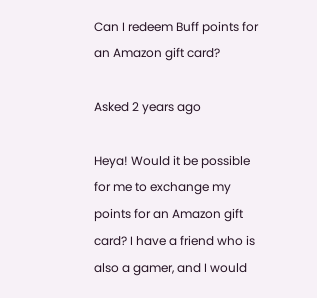Can I redeem Buff points for an Amazon gift card?

Asked 2 years ago

Heya! Would it be possible for me to exchange my points for an Amazon gift card? I have a friend who is also a gamer, and I would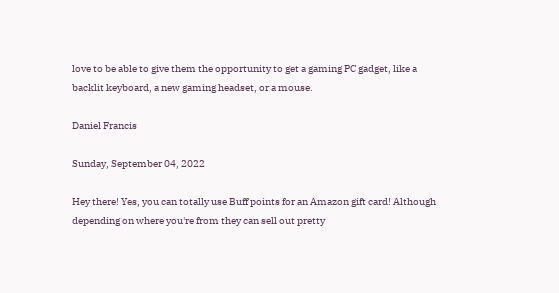love to be able to give them the opportunity to get a gaming PC gadget, like a backlit keyboard, a new gaming headset, or a mouse.

Daniel Francis

Sunday, September 04, 2022

Hey there! Yes, you can totally use Buff points for an Amazon gift card! Although depending on where you're from they can sell out pretty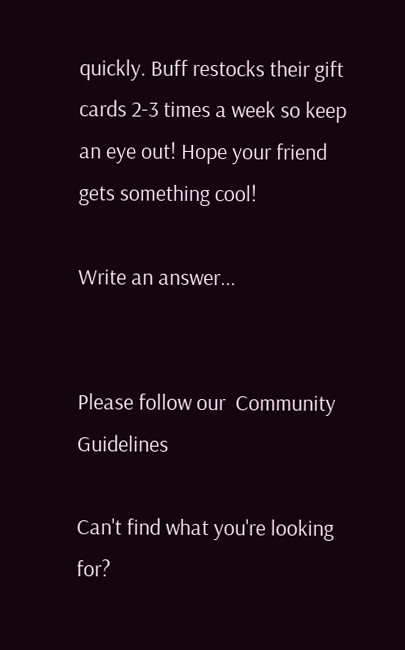quickly. Buff restocks their gift cards 2-3 times a week so keep an eye out! Hope your friend gets something cool!

Write an answer...


Please follow our  Community Guidelines

Can't find what you're looking for?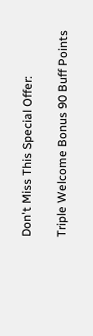Don't Miss This Special Offer:

Triple Welcome Bonus 90 Buff Points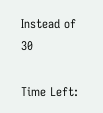Instead of 30

Time Left: